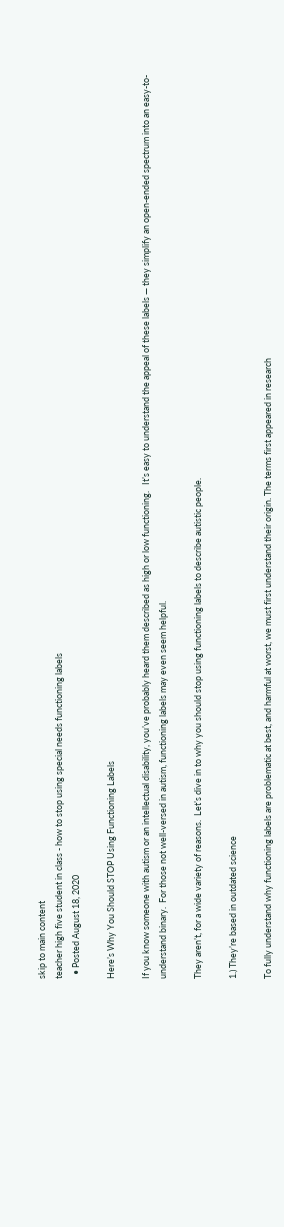skip to main content
teacher high five student in class - how to stop using special needs functioning labels
  • Posted August 18, 2020

Here’s Why You Should STOP Using Functioning Labels

If you know someone with autism or an intellectual disability, you’ve probably heard them described as high or low functioning.   It’s easy to understand the appeal of these labels — they simplify an open-ended spectrum into an easy-to-understand binary.  For those not well-versed in autism, functioning labels may even seem helpful.

They aren’t, for a wide variety of reasons.  Let’s dive in to why you should stop using functioning labels to describe autistic people.

1.) They’re based in outdated science

To fully understand why functioning labels are problematic at best, and harmful at worst, we must first understand their origin. The terms first appeared in research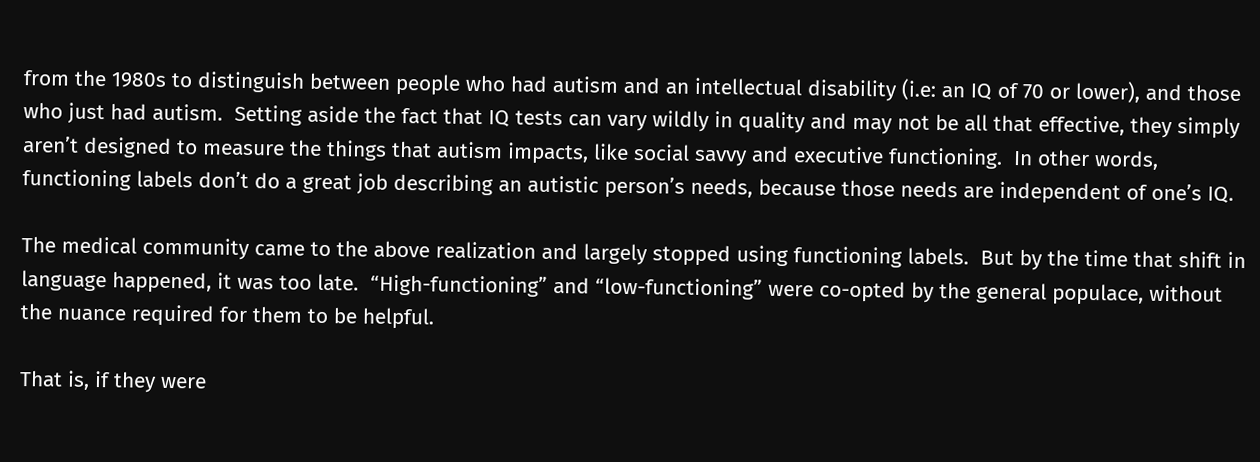from the 1980s to distinguish between people who had autism and an intellectual disability (i.e: an IQ of 70 or lower), and those who just had autism.  Setting aside the fact that IQ tests can vary wildly in quality and may not be all that effective, they simply aren’t designed to measure the things that autism impacts, like social savvy and executive functioning.  In other words, functioning labels don’t do a great job describing an autistic person’s needs, because those needs are independent of one’s IQ.

The medical community came to the above realization and largely stopped using functioning labels.  But by the time that shift in language happened, it was too late.  “High-functioning” and “low-functioning” were co-opted by the general populace, without the nuance required for them to be helpful.

That is, if they were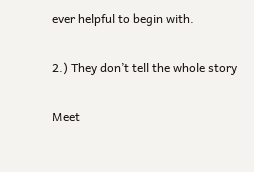ever helpful to begin with.

2.) They don’t tell the whole story

Meet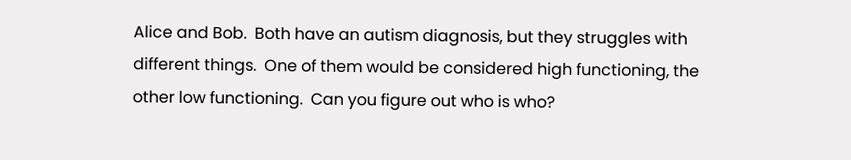Alice and Bob.  Both have an autism diagnosis, but they struggles with different things.  One of them would be considered high functioning, the other low functioning.  Can you figure out who is who?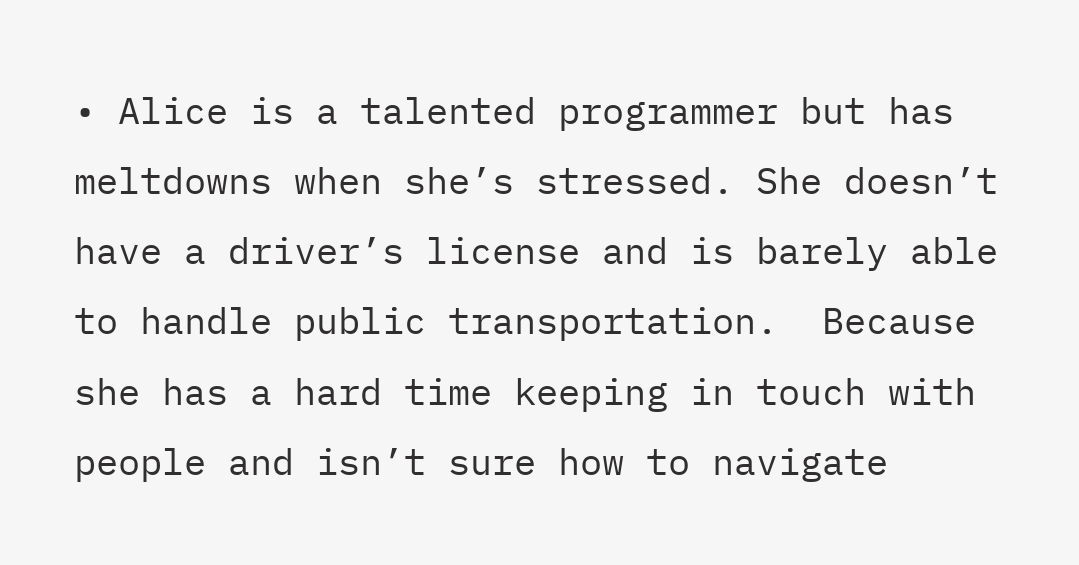• Alice is a talented programmer but has meltdowns when she’s stressed. She doesn’t have a driver’s license and is barely able to handle public transportation.  Because she has a hard time keeping in touch with people and isn’t sure how to navigate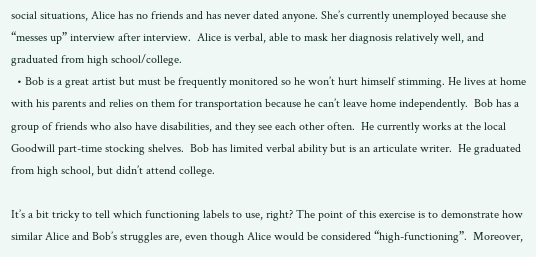social situations, Alice has no friends and has never dated anyone. She’s currently unemployed because she “messes up” interview after interview.  Alice is verbal, able to mask her diagnosis relatively well, and graduated from high school/college.
  • Bob is a great artist but must be frequently monitored so he won’t hurt himself stimming. He lives at home with his parents and relies on them for transportation because he can’t leave home independently.  Bob has a group of friends who also have disabilities, and they see each other often.  He currently works at the local Goodwill part-time stocking shelves.  Bob has limited verbal ability but is an articulate writer.  He graduated from high school, but didn’t attend college.

It’s a bit tricky to tell which functioning labels to use, right? The point of this exercise is to demonstrate how similar Alice and Bob’s struggles are, even though Alice would be considered “high-functioning”.  Moreover,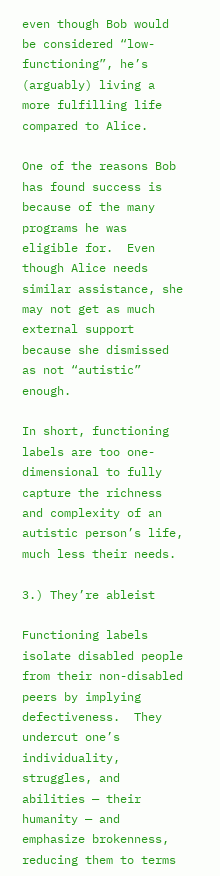even though Bob would be considered “low-functioning”, he’s (arguably) living a more fulfilling life compared to Alice.

One of the reasons Bob has found success is because of the many programs he was eligible for.  Even though Alice needs similar assistance, she may not get as much external support because she dismissed as not “autistic” enough.

In short, functioning labels are too one-dimensional to fully capture the richness and complexity of an autistic person’s life, much less their needs.

3.) They’re ableist

Functioning labels isolate disabled people from their non-disabled peers by implying defectiveness.  They undercut one’s individuality, struggles, and abilities — their humanity — and emphasize brokenness, reducing them to terms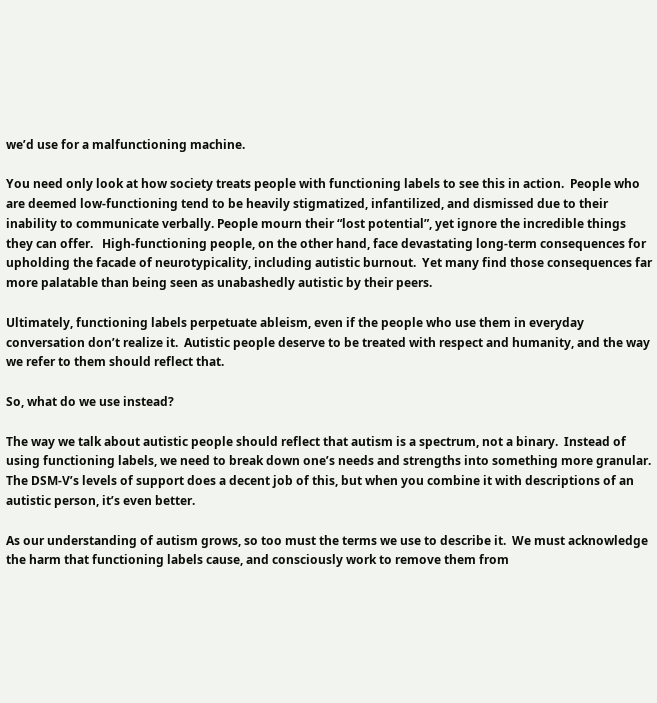we’d use for a malfunctioning machine.

You need only look at how society treats people with functioning labels to see this in action.  People who are deemed low-functioning tend to be heavily stigmatized, infantilized, and dismissed due to their inability to communicate verbally. People mourn their “lost potential”, yet ignore the incredible things they can offer.   High-functioning people, on the other hand, face devastating long-term consequences for upholding the facade of neurotypicality, including autistic burnout.  Yet many find those consequences far more palatable than being seen as unabashedly autistic by their peers.

Ultimately, functioning labels perpetuate ableism, even if the people who use them in everyday conversation don’t realize it.  Autistic people deserve to be treated with respect and humanity, and the way we refer to them should reflect that.

So, what do we use instead?

The way we talk about autistic people should reflect that autism is a spectrum, not a binary.  Instead of using functioning labels, we need to break down one’s needs and strengths into something more granular.  The DSM-V’s levels of support does a decent job of this, but when you combine it with descriptions of an autistic person, it’s even better.

As our understanding of autism grows, so too must the terms we use to describe it.  We must acknowledge the harm that functioning labels cause, and consciously work to remove them from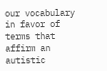our vocabulary in favor of terms that affirm an autistic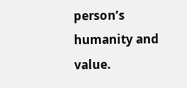person’s humanity and value.